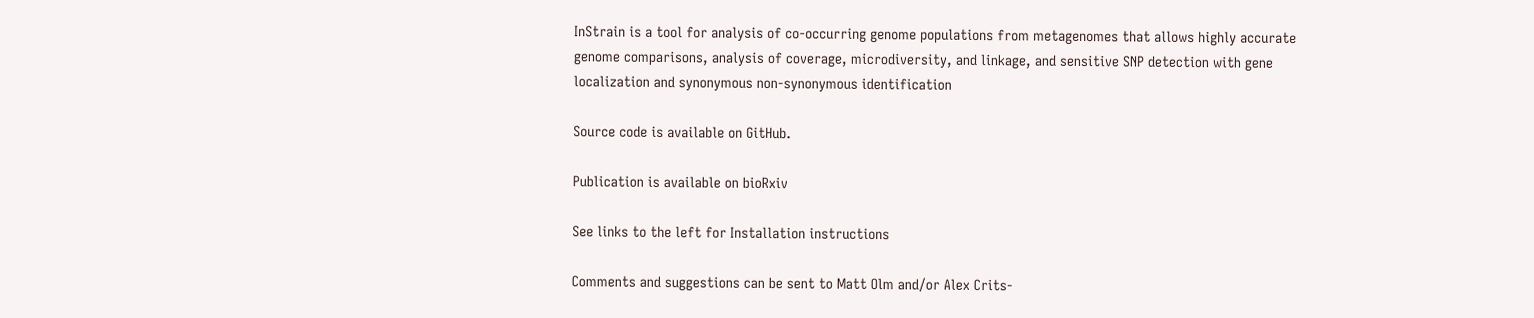InStrain is a tool for analysis of co-occurring genome populations from metagenomes that allows highly accurate genome comparisons, analysis of coverage, microdiversity, and linkage, and sensitive SNP detection with gene localization and synonymous non-synonymous identification

Source code is available on GitHub.

Publication is available on bioRxiv

See links to the left for Installation instructions

Comments and suggestions can be sent to Matt Olm and/or Alex Crits-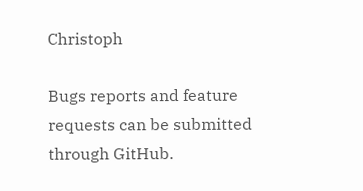Christoph

Bugs reports and feature requests can be submitted through GitHub.